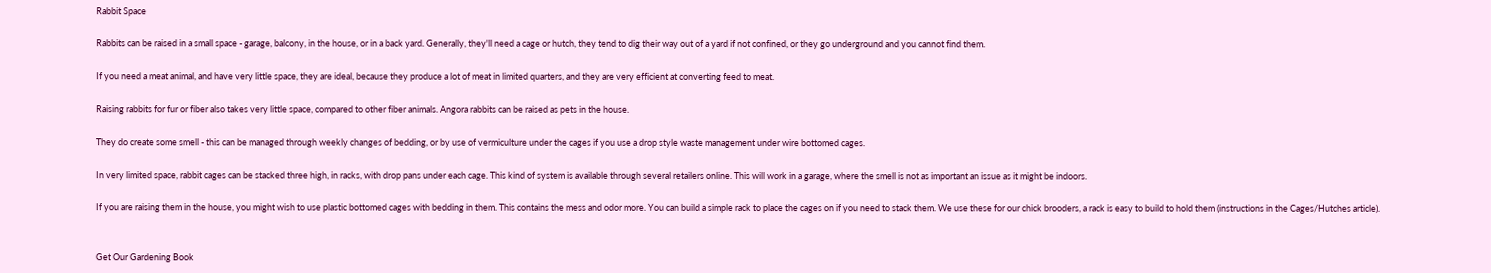Rabbit Space

Rabbits can be raised in a small space - garage, balcony, in the house, or in a back yard. Generally, they'll need a cage or hutch, they tend to dig their way out of a yard if not confined, or they go underground and you cannot find them.

If you need a meat animal, and have very little space, they are ideal, because they produce a lot of meat in limited quarters, and they are very efficient at converting feed to meat.

Raising rabbits for fur or fiber also takes very little space, compared to other fiber animals. Angora rabbits can be raised as pets in the house.

They do create some smell - this can be managed through weekly changes of bedding, or by use of vermiculture under the cages if you use a drop style waste management under wire bottomed cages.

In very limited space, rabbit cages can be stacked three high, in racks, with drop pans under each cage. This kind of system is available through several retailers online. This will work in a garage, where the smell is not as important an issue as it might be indoors.

If you are raising them in the house, you might wish to use plastic bottomed cages with bedding in them. This contains the mess and odor more. You can build a simple rack to place the cages on if you need to stack them. We use these for our chick brooders, a rack is easy to build to hold them (instructions in the Cages/Hutches article).


Get Our Gardening Book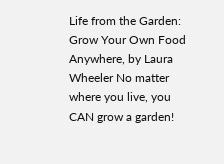Life from the Garden: Grow Your Own Food Anywhere, by Laura Wheeler No matter where you live, you CAN grow a garden!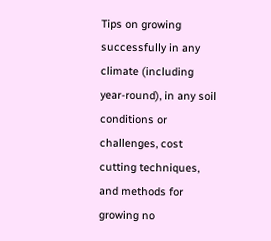Tips on growing successfully in any climate (including year-round), in any soil conditions or challenges, cost cutting techniques, and methods for growing no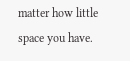matter how little space you have.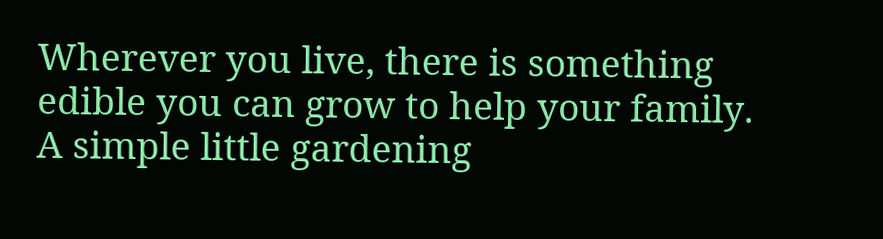Wherever you live, there is something edible you can grow to help your family. A simple little gardening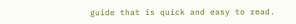guide that is quick and easy to read.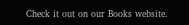Check it out on our Books website.